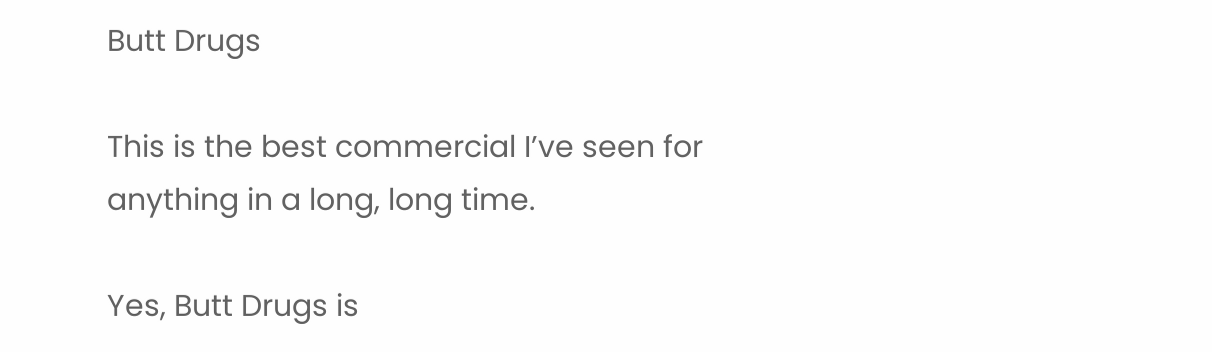Butt Drugs

This is the best commercial I’ve seen for anything in a long, long time.

Yes, Butt Drugs is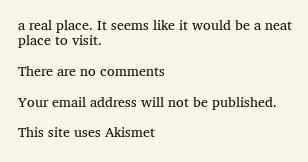a real place. It seems like it would be a neat place to visit.

There are no comments

Your email address will not be published.

This site uses Akismet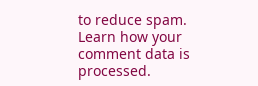to reduce spam. Learn how your comment data is processed.